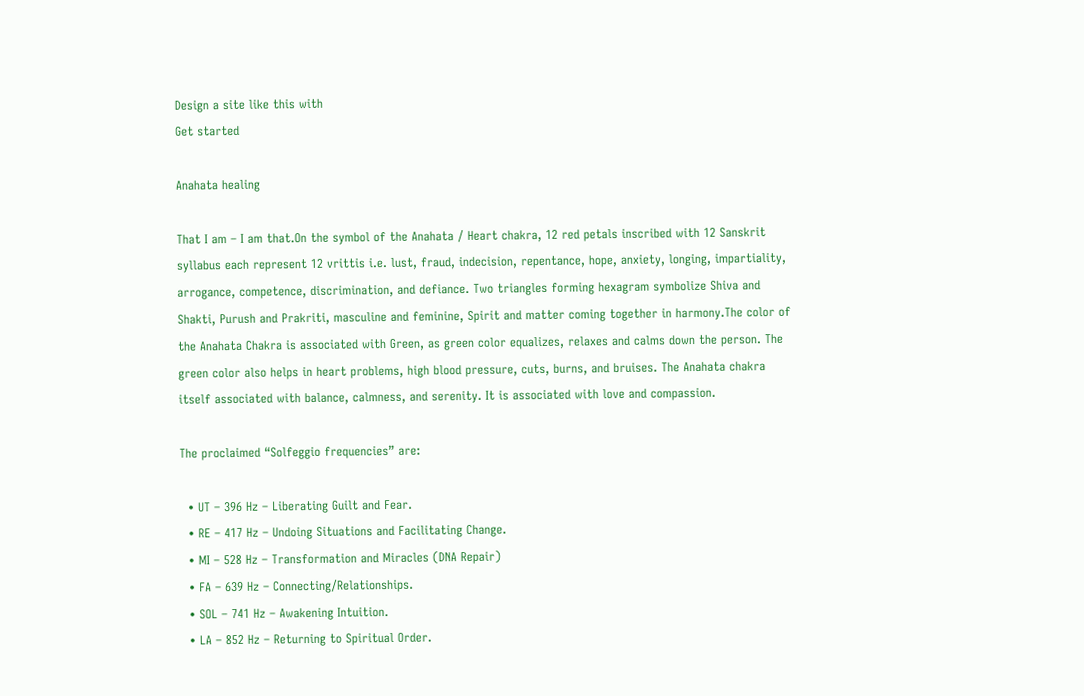Design a site like this with
Get started

Anahata healing

That I am – I am that.On the symbol of the Anahata / Heart chakra, 12 red petals inscribed with 12 Sanskrit syllabus each represent 12 vrittis i.e. lust, fraud, indecision, repentance, hope, anxiety, longing, impartiality, arrogance, competence, discrimination, and defiance. Two triangles forming hexagram symbolize Shiva and Shakti, Purush and Prakriti, masculine and feminine, Spirit and matter coming together in harmony.The color of the Anahata Chakra is associated with Green, as green color equalizes, relaxes and calms down the person. The green color also helps in heart problems, high blood pressure, cuts, burns, and bruises. The Anahata chakra itself associated with balance, calmness, and serenity. It is associated with love and compassion.

The proclaimed “Solfeggio frequencies” are:

  • UT – 396 Hz – Liberating Guilt and Fear.
  • RE – 417 Hz – Undoing Situations and Facilitating Change.
  • MI – 528 Hz – Transformation and Miracles (DNA Repair)
  • FA – 639 Hz – Connecting/Relationships.
  • SOL – 741 Hz – Awakening Intuition.
  • LA – 852 Hz – Returning to Spiritual Order.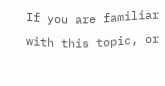If you are familiar with this topic, or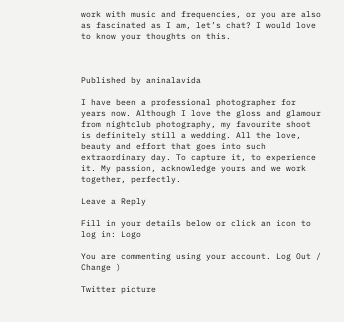work with music and frequencies, or you are also as fascinated as I am, let’s chat? I would love to know your thoughts on this.



Published by aninalavida

I have been a professional photographer for years now. Although I love the gloss and glamour from nightclub photography, my favourite shoot is definitely still a wedding. All the love, beauty and effort that goes into such extraordinary day. To capture it, to experience it. My passion, acknowledge yours and we work together, perfectly.

Leave a Reply

Fill in your details below or click an icon to log in: Logo

You are commenting using your account. Log Out /  Change )

Twitter picture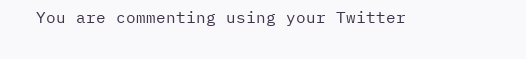You are commenting using your Twitter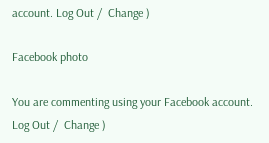account. Log Out /  Change )

Facebook photo

You are commenting using your Facebook account. Log Out /  Change )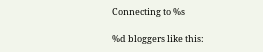Connecting to %s

%d bloggers like this: